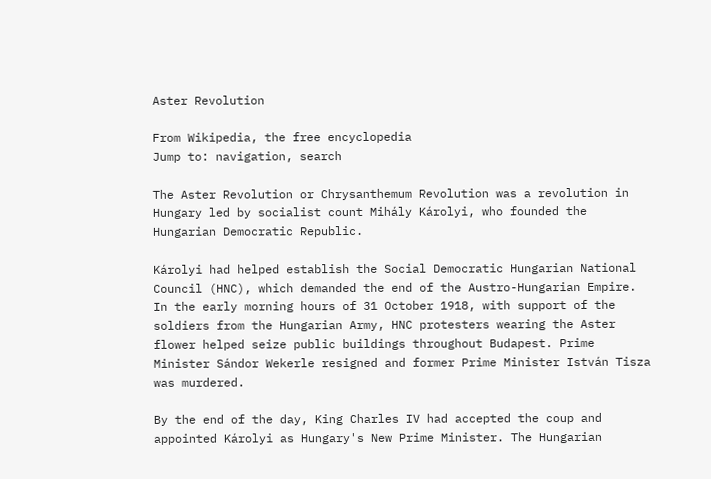Aster Revolution

From Wikipedia, the free encyclopedia
Jump to: navigation, search

The Aster Revolution or Chrysanthemum Revolution was a revolution in Hungary led by socialist count Mihály Károlyi, who founded the Hungarian Democratic Republic.

Károlyi had helped establish the Social Democratic Hungarian National Council (HNC), which demanded the end of the Austro-Hungarian Empire. In the early morning hours of 31 October 1918, with support of the soldiers from the Hungarian Army, HNC protesters wearing the Aster flower helped seize public buildings throughout Budapest. Prime Minister Sándor Wekerle resigned and former Prime Minister István Tisza was murdered.

By the end of the day, King Charles IV had accepted the coup and appointed Károlyi as Hungary's New Prime Minister. The Hungarian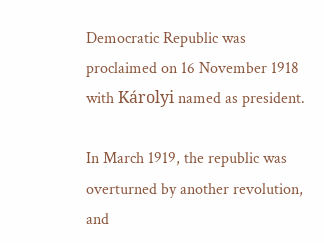Democratic Republic was proclaimed on 16 November 1918 with Károlyi named as president.

In March 1919, the republic was overturned by another revolution, and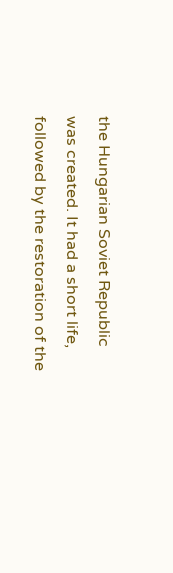the Hungarian Soviet Republic was created. It had a short life, followed by the restoration of the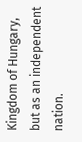Kingdom of Hungary, but as an independent nation.